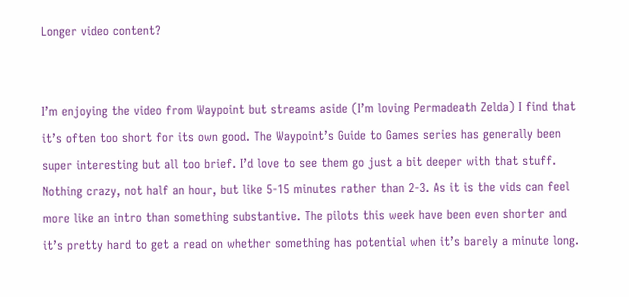Longer video content?


I’m enjoying the video from Waypoint but streams aside (I’m loving Permadeath Zelda) I find that it’s often too short for its own good. The Waypoint’s Guide to Games series has generally been super interesting but all too brief. I’d love to see them go just a bit deeper with that stuff. Nothing crazy, not half an hour, but like 5-15 minutes rather than 2-3. As it is the vids can feel more like an intro than something substantive. The pilots this week have been even shorter and it’s pretty hard to get a read on whether something has potential when it’s barely a minute long.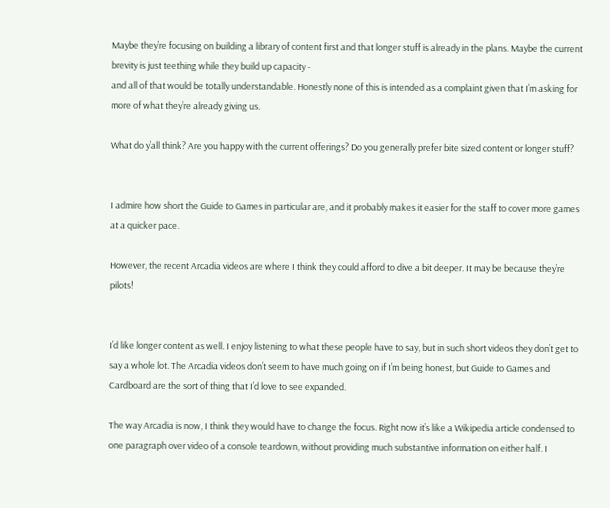Maybe they’re focusing on building a library of content first and that longer stuff is already in the plans. Maybe the current brevity is just teething while they build up capacity -
and all of that would be totally understandable. Honestly none of this is intended as a complaint given that I’m asking for more of what they’re already giving us.

What do y’all think? Are you happy with the current offerings? Do you generally prefer bite sized content or longer stuff?


I admire how short the Guide to Games in particular are, and it probably makes it easier for the staff to cover more games at a quicker pace.

However, the recent Arcadia videos are where I think they could afford to dive a bit deeper. It may be because they’re pilots!


I’d like longer content as well. I enjoy listening to what these people have to say, but in such short videos they don’t get to say a whole lot. The Arcadia videos don’t seem to have much going on if I’m being honest, but Guide to Games and Cardboard are the sort of thing that I’d love to see expanded.

The way Arcadia is now, I think they would have to change the focus. Right now it’s like a Wikipedia article condensed to one paragraph over video of a console teardown, without providing much substantive information on either half. I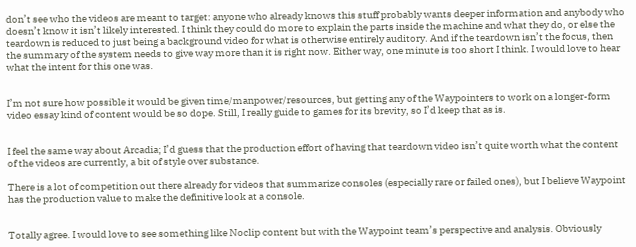don’t see who the videos are meant to target: anyone who already knows this stuff probably wants deeper information and anybody who doesn’t know it isn’t likely interested. I think they could do more to explain the parts inside the machine and what they do, or else the teardown is reduced to just being a background video for what is otherwise entirely auditory. And if the teardown isn’t the focus, then the summary of the system needs to give way more than it is right now. Either way, one minute is too short I think. I would love to hear what the intent for this one was.


I’m not sure how possible it would be given time/manpower/resources, but getting any of the Waypointers to work on a longer-form video essay kind of content would be so dope. Still, I really guide to games for its brevity, so I’d keep that as is.


I feel the same way about Arcadia; I’d guess that the production effort of having that teardown video isn’t quite worth what the content of the videos are currently, a bit of style over substance.

There is a lot of competition out there already for videos that summarize consoles (especially rare or failed ones), but I believe Waypoint has the production value to make the definitive look at a console.


Totally agree. I would love to see something like Noclip content but with the Waypoint team’s perspective and analysis. Obviously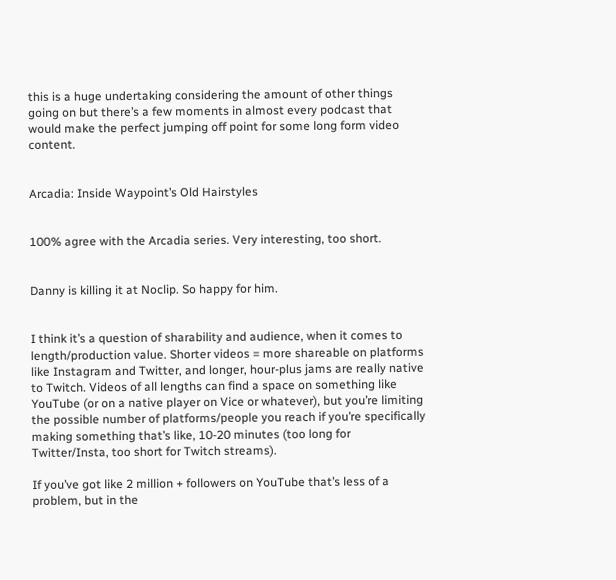this is a huge undertaking considering the amount of other things going on but there’s a few moments in almost every podcast that would make the perfect jumping off point for some long form video content.


Arcadia: Inside Waypoint’s Old Hairstyles


100% agree with the Arcadia series. Very interesting, too short.


Danny is killing it at Noclip. So happy for him.


I think it’s a question of sharability and audience, when it comes to length/production value. Shorter videos = more shareable on platforms like Instagram and Twitter, and longer, hour-plus jams are really native to Twitch. Videos of all lengths can find a space on something like YouTube (or on a native player on Vice or whatever), but you’re limiting the possible number of platforms/people you reach if you’re specifically making something that’s like, 10-20 minutes (too long for Twitter/Insta, too short for Twitch streams).

If you’ve got like 2 million + followers on YouTube that’s less of a problem, but in the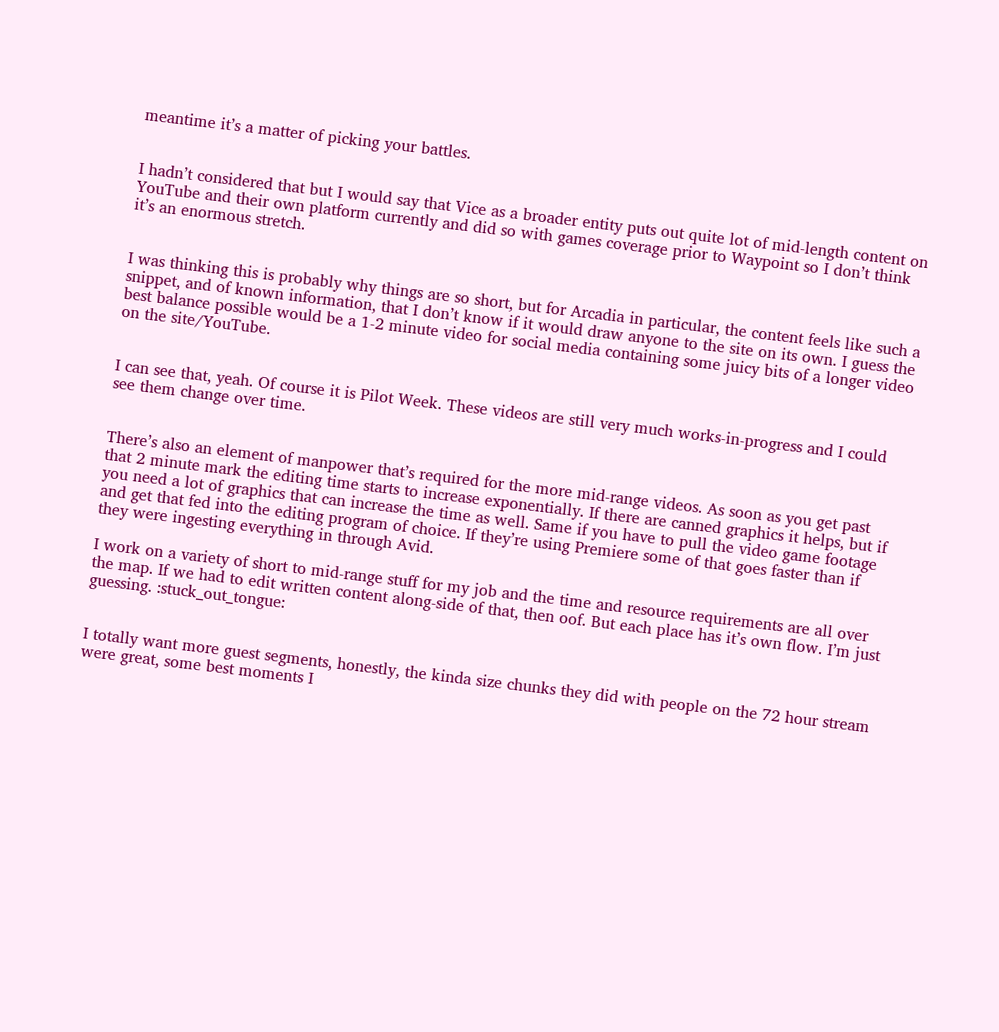meantime it’s a matter of picking your battles.


I hadn’t considered that but I would say that Vice as a broader entity puts out quite lot of mid-length content on YouTube and their own platform currently and did so with games coverage prior to Waypoint so I don’t think it’s an enormous stretch.


I was thinking this is probably why things are so short, but for Arcadia in particular, the content feels like such a snippet, and of known information, that I don’t know if it would draw anyone to the site on its own. I guess the best balance possible would be a 1-2 minute video for social media containing some juicy bits of a longer video on the site/YouTube.


I can see that, yeah. Of course it is Pilot Week. These videos are still very much works-in-progress and I could see them change over time.


There’s also an element of manpower that’s required for the more mid-range videos. As soon as you get past that 2 minute mark the editing time starts to increase exponentially. If there are canned graphics it helps, but if you need a lot of graphics that can increase the time as well. Same if you have to pull the video game footage and get that fed into the editing program of choice. If they’re using Premiere some of that goes faster than if they were ingesting everything in through Avid.

I work on a variety of short to mid-range stuff for my job and the time and resource requirements are all over the map. If we had to edit written content along-side of that, then oof. But each place has it’s own flow. I’m just guessing. :stuck_out_tongue:


I totally want more guest segments, honestly, the kinda size chunks they did with people on the 72 hour stream were great, some best moments I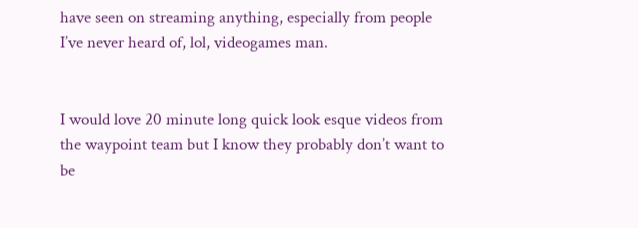have seen on streaming anything, especially from people I’ve never heard of, lol, videogames man.


I would love 20 minute long quick look esque videos from the waypoint team but I know they probably don’t want to be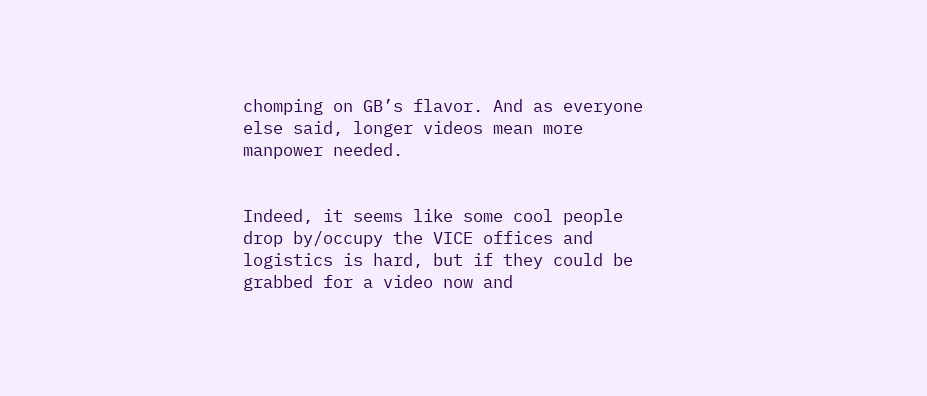chomping on GB’s flavor. And as everyone else said, longer videos mean more manpower needed.


Indeed, it seems like some cool people drop by/occupy the VICE offices and logistics is hard, but if they could be grabbed for a video now and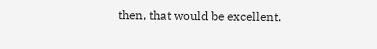then, that would be excellent.